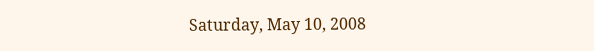Saturday, May 10, 2008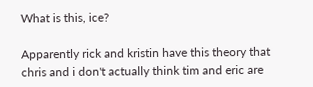What is this, ice?

Apparently rick and kristin have this theory that chris and i don't actually think tim and eric are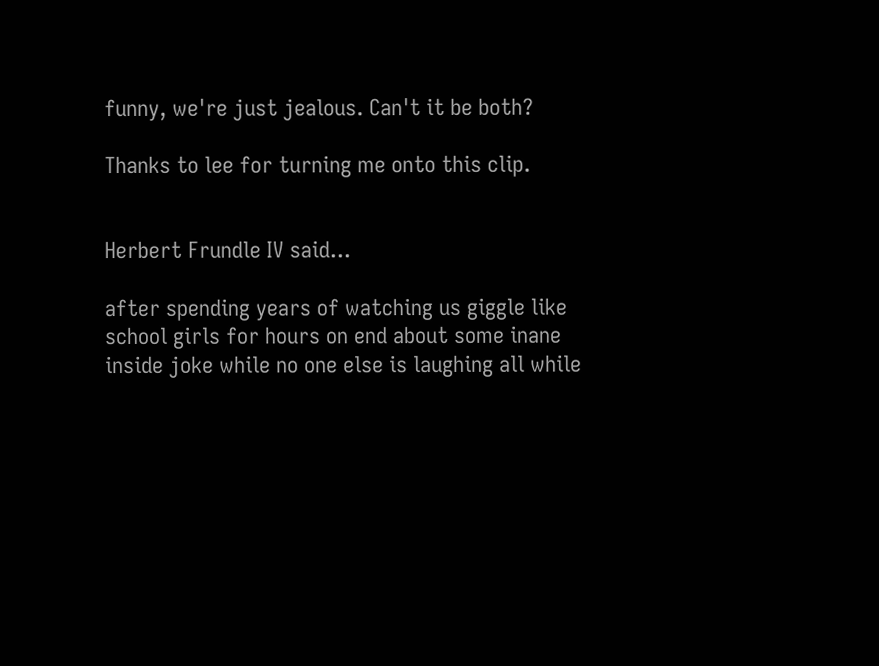funny, we're just jealous. Can't it be both?

Thanks to lee for turning me onto this clip.


Herbert Frundle IV said...

after spending years of watching us giggle like school girls for hours on end about some inane inside joke while no one else is laughing all while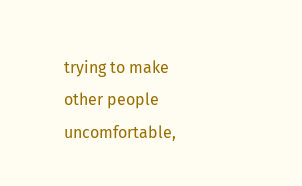trying to make other people uncomfortable,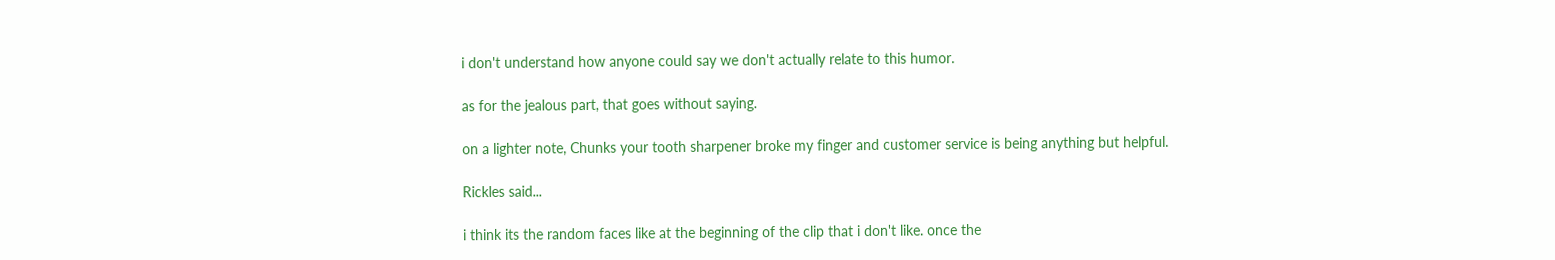i don't understand how anyone could say we don't actually relate to this humor.

as for the jealous part, that goes without saying.

on a lighter note, Chunks your tooth sharpener broke my finger and customer service is being anything but helpful.

Rickles said...

i think its the random faces like at the beginning of the clip that i don't like. once the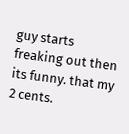guy starts freaking out then its funny. that my 2 cents.